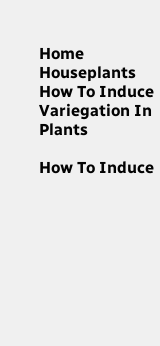Home Houseplants How To Induce Variegation In Plants

How To Induce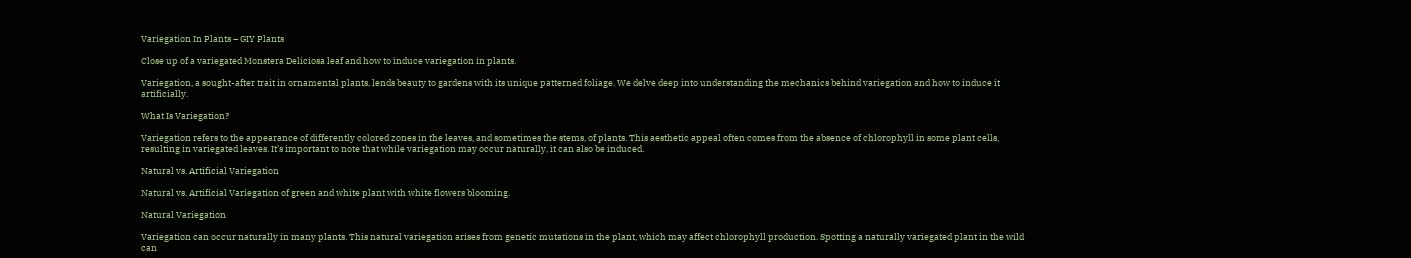Variegation In Plants – GIY Plants

Close up of a variegated Monstera Deliciosa leaf and how to induce variegation in plants.

Variegation, a sought-after trait in ornamental plants, lends beauty to gardens with its unique patterned foliage. We delve deep into understanding the mechanics behind variegation and how to induce it artificially.

What Is Variegation?

Variegation refers to the appearance of differently colored zones in the leaves, and sometimes the stems, of plants. This aesthetic appeal often comes from the absence of chlorophyll in some plant cells, resulting in variegated leaves. It’s important to note that while variegation may occur naturally, it can also be induced.

Natural vs. Artificial Variegation

Natural vs. Artificial Variegation of green and white plant with white flowers blooming.

Natural Variegation

Variegation can occur naturally in many plants. This natural variegation arises from genetic mutations in the plant, which may affect chlorophyll production. Spotting a naturally variegated plant in the wild can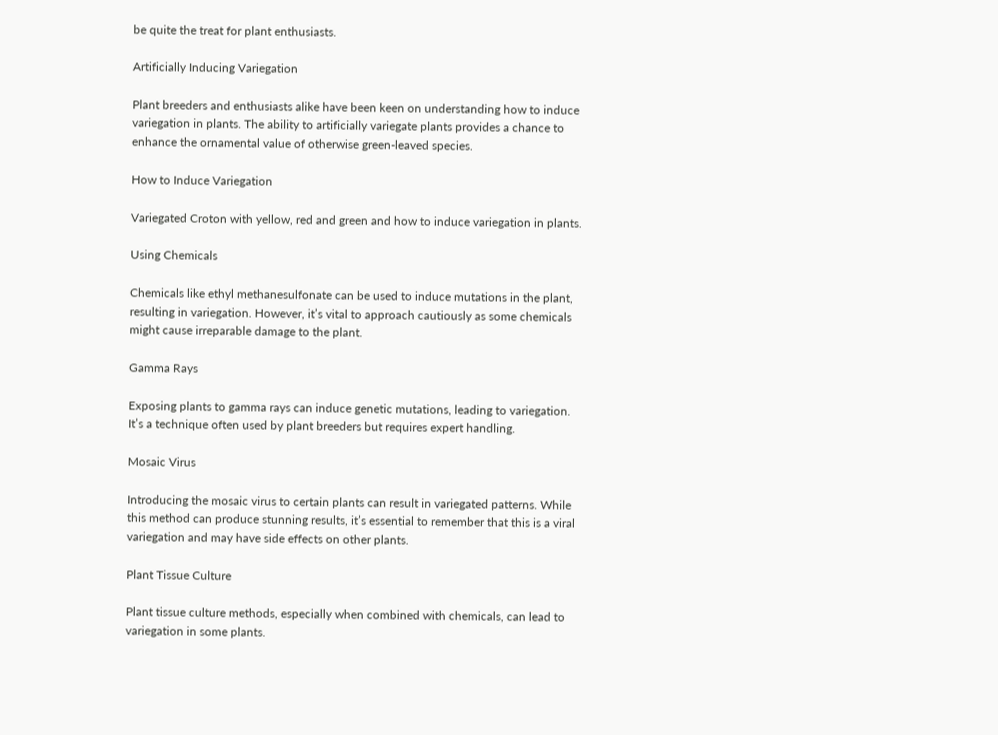be quite the treat for plant enthusiasts.

Artificially Inducing Variegation

Plant breeders and enthusiasts alike have been keen on understanding how to induce variegation in plants. The ability to artificially variegate plants provides a chance to enhance the ornamental value of otherwise green-leaved species.

How to Induce Variegation

Variegated Croton with yellow, red and green and how to induce variegation in plants.

Using Chemicals

Chemicals like ethyl methanesulfonate can be used to induce mutations in the plant, resulting in variegation. However, it’s vital to approach cautiously as some chemicals might cause irreparable damage to the plant.

Gamma Rays

Exposing plants to gamma rays can induce genetic mutations, leading to variegation. It’s a technique often used by plant breeders but requires expert handling.

Mosaic Virus

Introducing the mosaic virus to certain plants can result in variegated patterns. While this method can produce stunning results, it’s essential to remember that this is a viral variegation and may have side effects on other plants.

Plant Tissue Culture

Plant tissue culture methods, especially when combined with chemicals, can lead to variegation in some plants.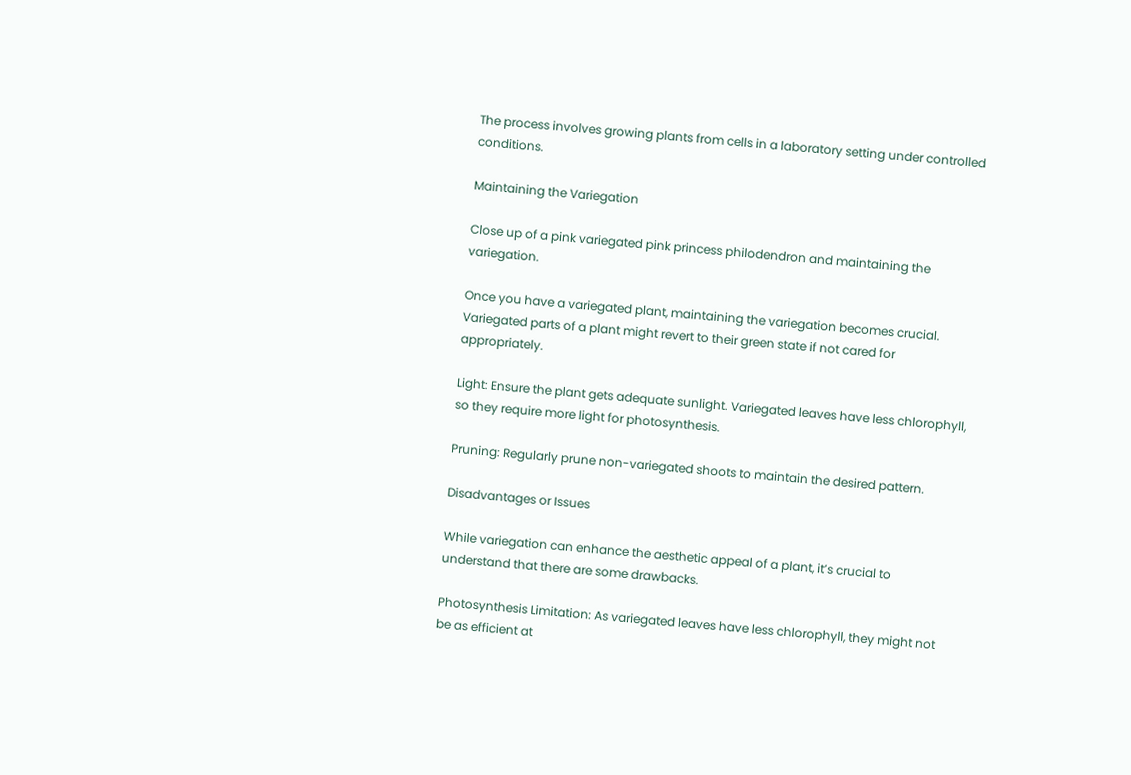The process involves growing plants from cells in a laboratory setting under controlled conditions.

Maintaining the Variegation

Close up of a pink variegated pink princess philodendron and maintaining the variegation.

Once you have a variegated plant, maintaining the variegation becomes crucial. Variegated parts of a plant might revert to their green state if not cared for appropriately.

Light: Ensure the plant gets adequate sunlight. Variegated leaves have less chlorophyll, so they require more light for photosynthesis.

Pruning: Regularly prune non-variegated shoots to maintain the desired pattern.

Disadvantages or Issues

While variegation can enhance the aesthetic appeal of a plant, it’s crucial to understand that there are some drawbacks.

Photosynthesis Limitation: As variegated leaves have less chlorophyll, they might not be as efficient at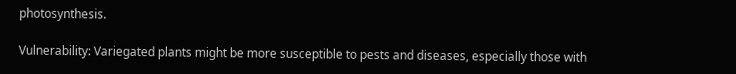photosynthesis.

Vulnerability: Variegated plants might be more susceptible to pests and diseases, especially those with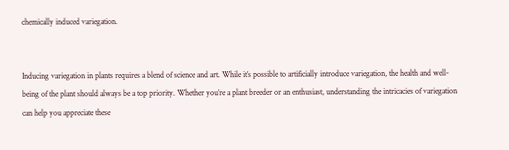chemically induced variegation.


Inducing variegation in plants requires a blend of science and art. While it’s possible to artificially introduce variegation, the health and well-being of the plant should always be a top priority. Whether you’re a plant breeder or an enthusiast, understanding the intricacies of variegation can help you appreciate these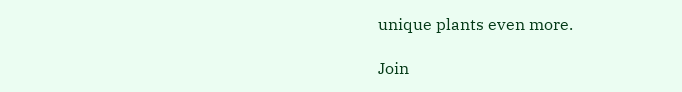unique plants even more.

Join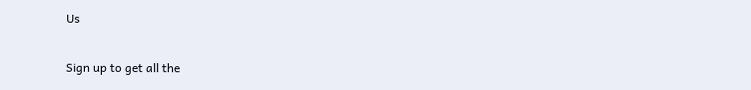Us

Sign up to get all the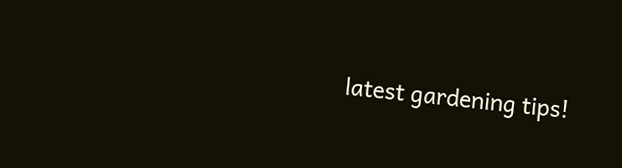latest gardening tips!